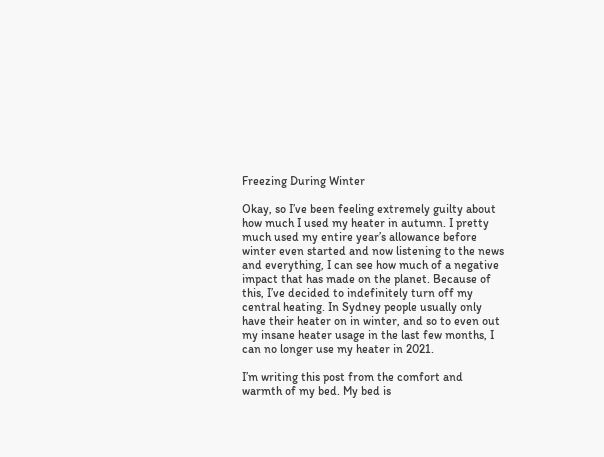Freezing During Winter

Okay, so I’ve been feeling extremely guilty about how much I used my heater in autumn. I pretty much used my entire year’s allowance before winter even started and now listening to the news and everything, I can see how much of a negative impact that has made on the planet. Because of this, I’ve decided to indefinitely turn off my central heating. In Sydney people usually only have their heater on in winter, and so to even out my insane heater usage in the last few months, I can no longer use my heater in 2021.

I’m writing this post from the comfort and warmth of my bed. My bed is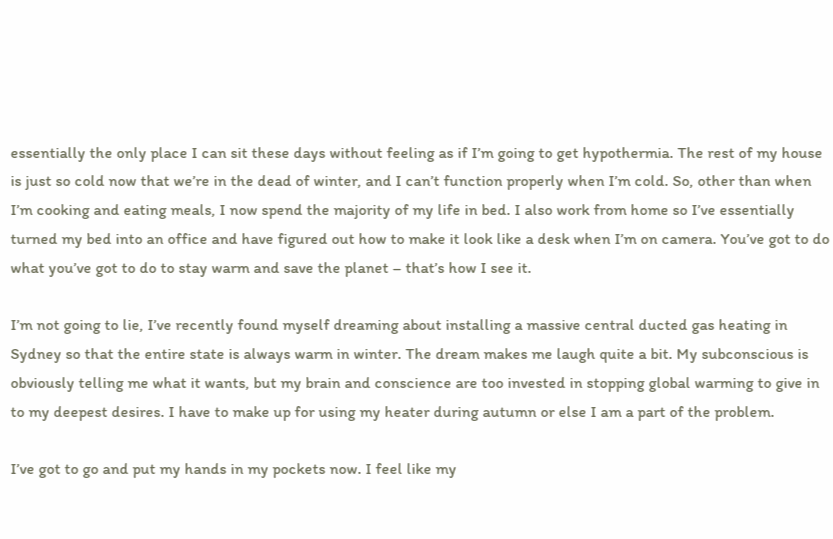essentially the only place I can sit these days without feeling as if I’m going to get hypothermia. The rest of my house is just so cold now that we’re in the dead of winter, and I can’t function properly when I’m cold. So, other than when I’m cooking and eating meals, I now spend the majority of my life in bed. I also work from home so I’ve essentially turned my bed into an office and have figured out how to make it look like a desk when I’m on camera. You’ve got to do what you’ve got to do to stay warm and save the planet – that’s how I see it.

I’m not going to lie, I’ve recently found myself dreaming about installing a massive central ducted gas heating in Sydney so that the entire state is always warm in winter. The dream makes me laugh quite a bit. My subconscious is obviously telling me what it wants, but my brain and conscience are too invested in stopping global warming to give in to my deepest desires. I have to make up for using my heater during autumn or else I am a part of the problem.

I’ve got to go and put my hands in my pockets now. I feel like my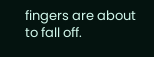fingers are about to fall off.